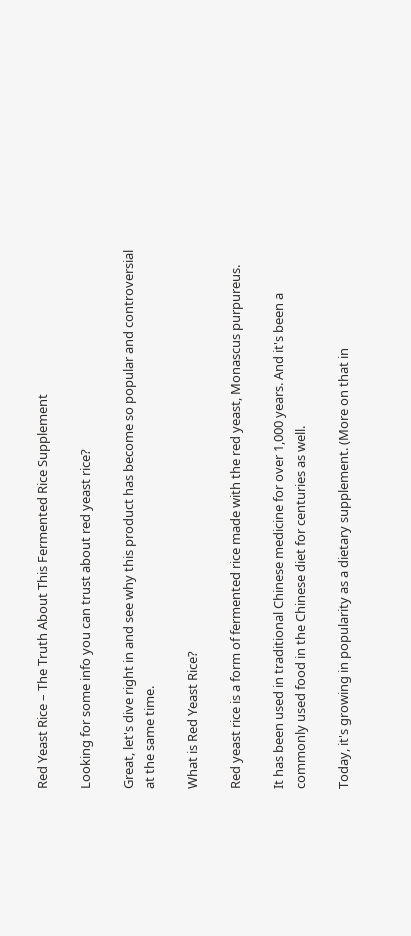Red Yeast Rice – The Truth About This Fermented Rice Supplement

Looking for some info you can trust about red yeast rice?

Great, let's dive right in and see why this product has become so popular and controversial at the same time.

What is Red Yeast Rice?

Red yeast rice is a form of fermented rice made with the red yeast, Monascus purpureus.

It has been used in traditional Chinese medicine for over 1,000 years. And it's been a commonly used food in the Chinese diet for centuries as well.

Today, it's growing in popularity as a dietary supplement. (More on that in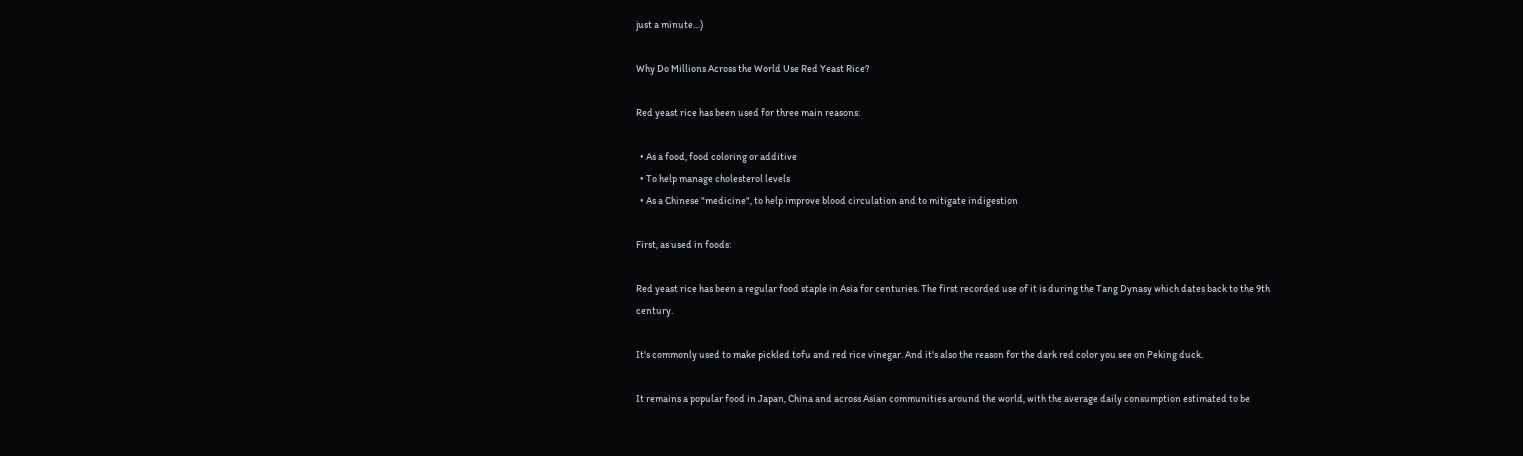just a minute…)

Why Do Millions Across the World Use Red Yeast Rice?

Red yeast rice has been used for three main reasons:

  • As a food, food coloring or additive
  • To help manage cholesterol levels
  • As a Chinese "medicine", to help improve blood circulation and to mitigate indigestion

First, as used in foods:

Red yeast rice has been a regular food staple in Asia for centuries. The first recorded use of it is during the Tang Dynasy which dates back to the 9th century.

It's commonly used to make pickled tofu and red rice vinegar. And it's also the reason for the dark red color you see on Peking duck.

It remains a popular food in Japan, China and across Asian communities around the world, with the average daily consumption estimated to be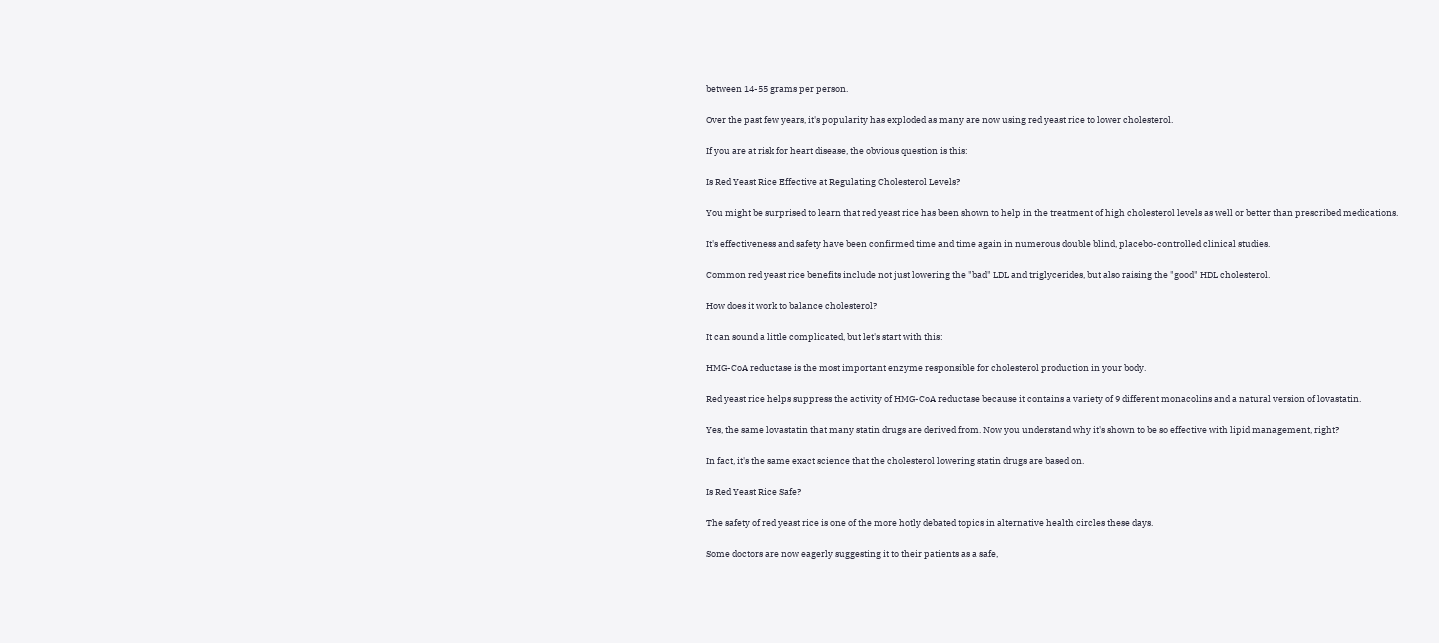between 14-55 grams per person.

Over the past few years, it's popularity has exploded as many are now using red yeast rice to lower cholesterol.

If you are at risk for heart disease, the obvious question is this:

Is Red Yeast Rice Effective at Regulating Cholesterol Levels?

You might be surprised to learn that red yeast rice has been shown to help in the treatment of high cholesterol levels as well or better than prescribed medications.

It's effectiveness and safety have been confirmed time and time again in numerous double blind, placebo-controlled clinical studies.

Common red yeast rice benefits include not just lowering the "bad" LDL and triglycerides, but also raising the "good" HDL cholesterol.

How does it work to balance cholesterol?

It can sound a little complicated, but let's start with this:

HMG-CoA reductase is the most important enzyme responsible for cholesterol production in your body.

Red yeast rice helps suppress the activity of HMG-CoA reductase because it contains a variety of 9 different monacolins and a natural version of lovastatin.

Yes, the same lovastatin that many statin drugs are derived from. Now you understand why it's shown to be so effective with lipid management, right?

In fact, it's the same exact science that the cholesterol lowering statin drugs are based on.

Is Red Yeast Rice Safe?

The safety of red yeast rice is one of the more hotly debated topics in alternative health circles these days.

Some doctors are now eagerly suggesting it to their patients as a safe,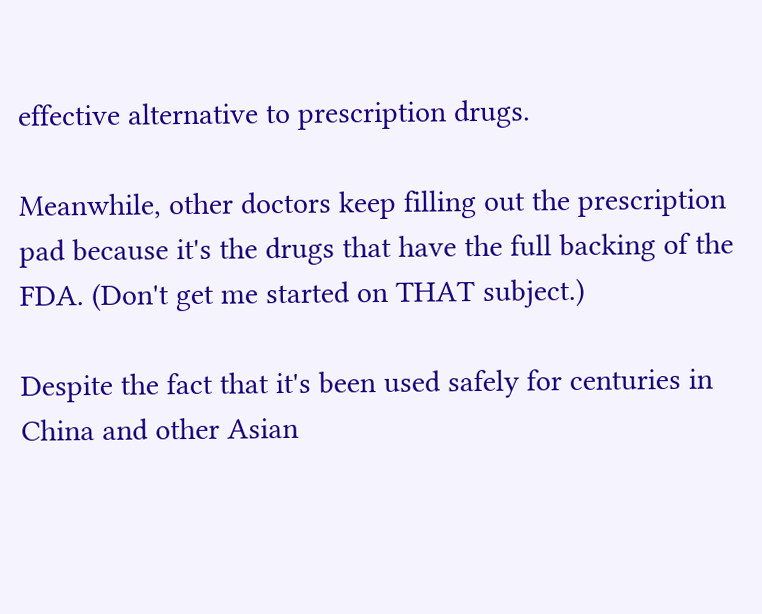effective alternative to prescription drugs.

Meanwhile, other doctors keep filling out the prescription pad because it's the drugs that have the full backing of the FDA. (Don't get me started on THAT subject.)

Despite the fact that it's been used safely for centuries in China and other Asian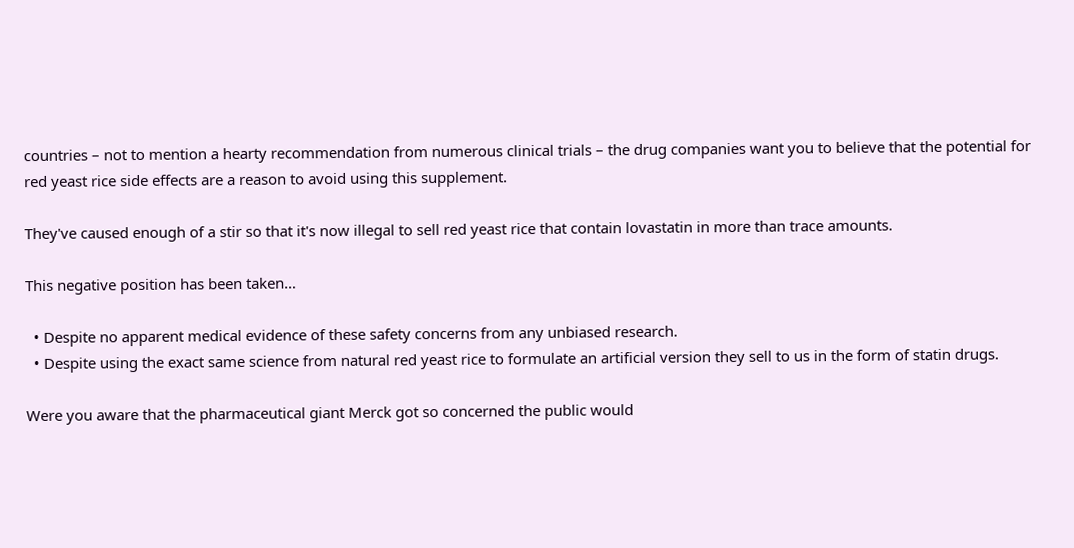countries – not to mention a hearty recommendation from numerous clinical trials – the drug companies want you to believe that the potential for red yeast rice side effects are a reason to avoid using this supplement.

They've caused enough of a stir so that it's now illegal to sell red yeast rice that contain lovastatin in more than trace amounts.

This negative position has been taken…

  • Despite no apparent medical evidence of these safety concerns from any unbiased research.
  • Despite using the exact same science from natural red yeast rice to formulate an artificial version they sell to us in the form of statin drugs.

Were you aware that the pharmaceutical giant Merck got so concerned the public would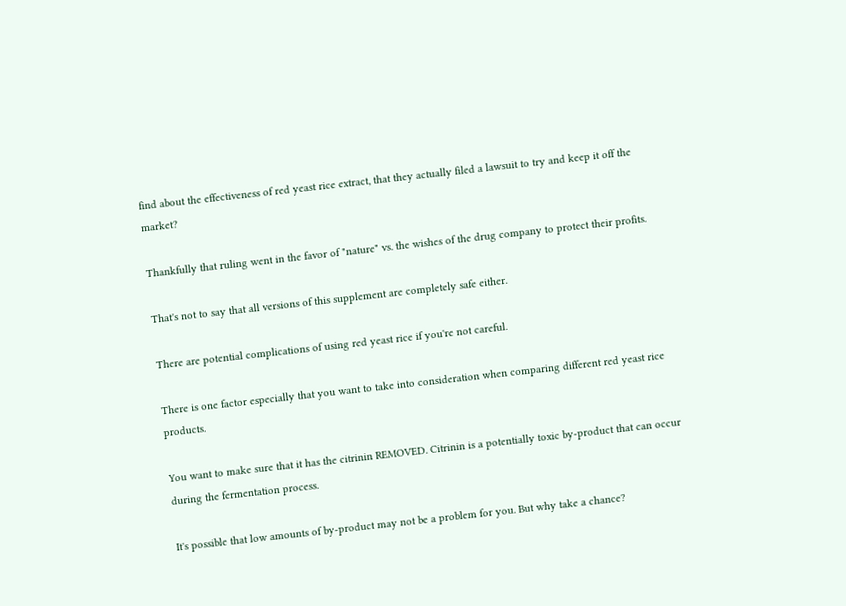find about the effectiveness of red yeast rice extract, that they actually filed a lawsuit to try and keep it off the market?

Thankfully that ruling went in the favor of "nature" vs. the wishes of the drug company to protect their profits.

That's not to say that all versions of this supplement are completely safe either.

There are potential complications of using red yeast rice if you're not careful.

There is one factor especially that you want to take into consideration when comparing different red yeast rice products.

You want to make sure that it has the citrinin REMOVED. Citrinin is a potentially toxic by-product that can occur during the fermentation process.

It's possible that low amounts of by-product may not be a problem for you. But why take a chance?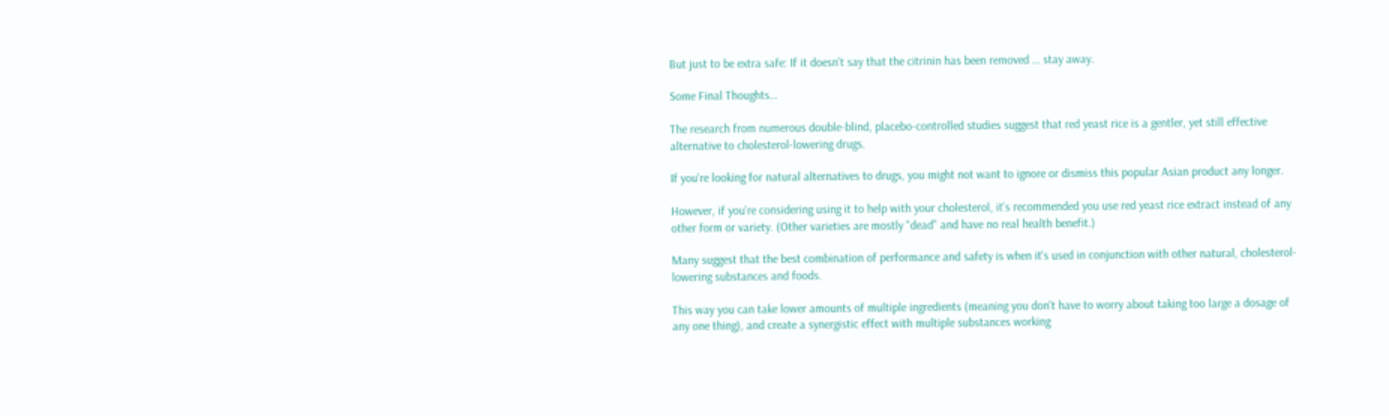But just to be extra safe: If it doesn't say that the citrinin has been removed … stay away.

Some Final Thoughts…

The research from numerous double-blind, placebo-controlled studies suggest that red yeast rice is a gentler, yet still effective alternative to cholesterol-lowering drugs.

If you're looking for natural alternatives to drugs, you might not want to ignore or dismiss this popular Asian product any longer.

However, if you're considering using it to help with your cholesterol, it's recommended you use red yeast rice extract instead of any other form or variety. (Other varieties are mostly "dead" and have no real health benefit.)

Many suggest that the best combination of performance and safety is when it's used in conjunction with other natural, cholesterol-lowering substances and foods.

This way you can take lower amounts of multiple ingredients (meaning you don't have to worry about taking too large a dosage of any one thing), and create a synergistic effect with multiple substances working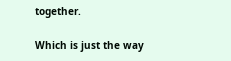together.

Which is just the way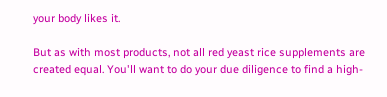your body likes it.

But as with most products, not all red yeast rice supplements are created equal. You'll want to do your due diligence to find a high-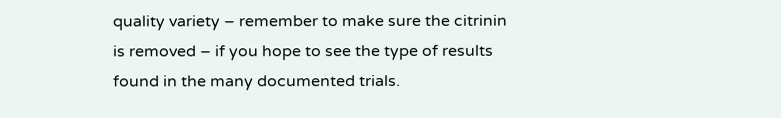quality variety – remember to make sure the citrinin is removed – if you hope to see the type of results found in the many documented trials.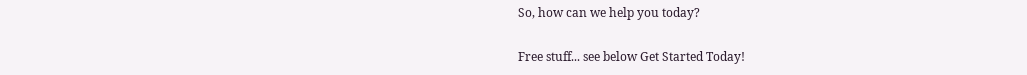So, how can we help you today?

Free stuff... see below Get Started Today!